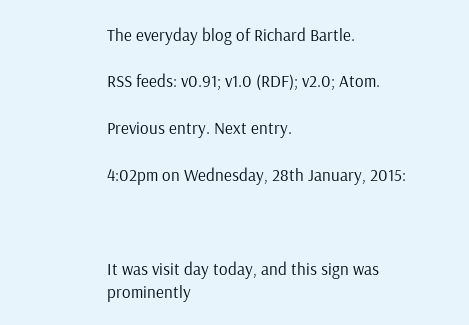The everyday blog of Richard Bartle.

RSS feeds: v0.91; v1.0 (RDF); v2.0; Atom.

Previous entry. Next entry.

4:02pm on Wednesday, 28th January, 2015:



It was visit day today, and this sign was prominently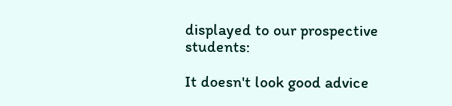displayed to our prospective students:

It doesn't look good advice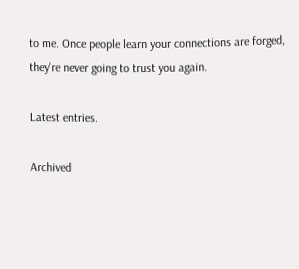to me. Once people learn your connections are forged, they're never going to trust you again.

Latest entries.

Archived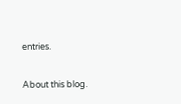entries.

About this blog.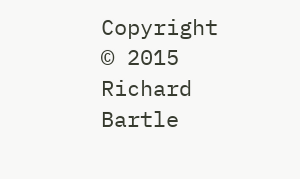Copyright © 2015 Richard Bartle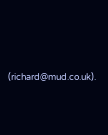(richard@mud.co.uk).